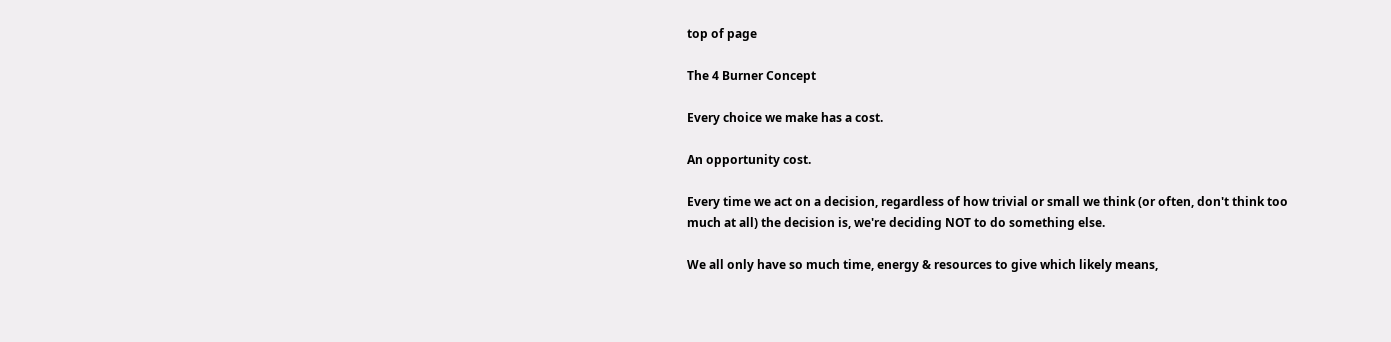top of page

The 4 Burner Concept

Every choice we make has a cost.

An opportunity cost.

Every time we act on a decision, regardless of how trivial or small we think (or often, don't think too much at all) the decision is, we're deciding NOT to do something else.

We all only have so much time, energy & resources to give which likely means,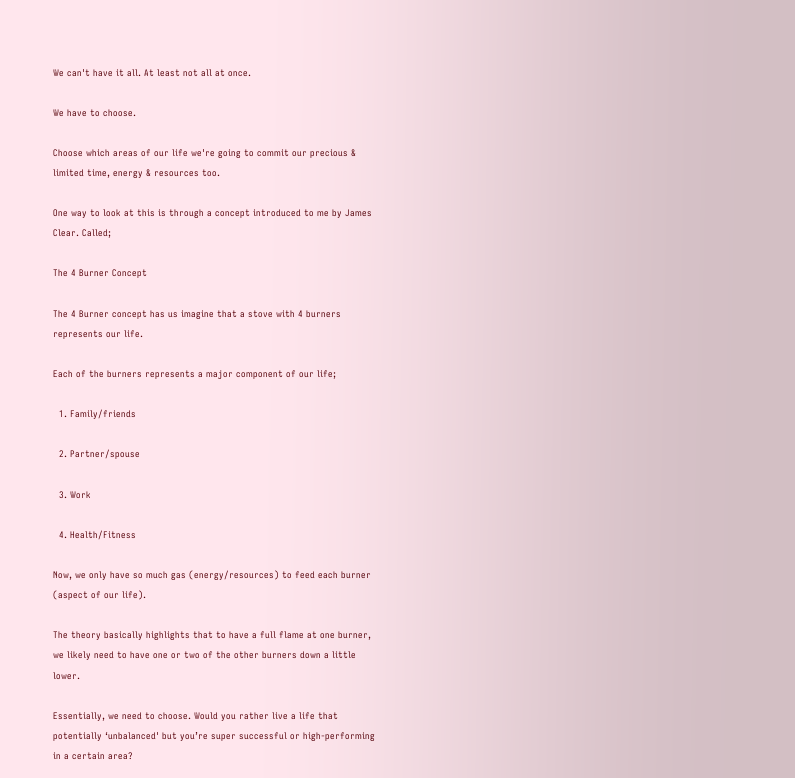We can't have it all. At least not all at once.

We have to choose.

Choose which areas of our life we're going to commit our precious & limited time, energy & resources too.

One way to look at this is through a concept introduced to me by James Clear. Called;

The 4 Burner Concept

The 4 Burner concept has us imagine that a stove with 4 burners represents our life.

Each of the burners represents a major component of our life;

  1. Family/friends

  2. Partner/spouse

  3. Work

  4. Health/Fitness

Now, we only have so much gas (energy/resources) to feed each burner (aspect of our life).

The theory basically highlights that to have a full flame at one burner, we likely need to have one or two of the other burners down a little lower.

Essentially, we need to choose. Would you rather live a life that potentially ‘unbalanced' but you’re super successful or high-performing in a certain area?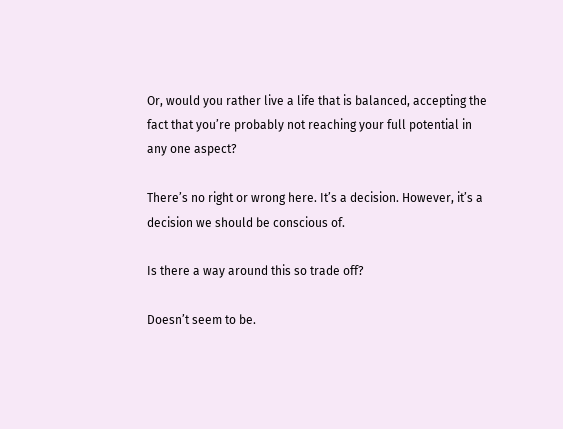Or, would you rather live a life that is balanced, accepting the fact that you’re probably not reaching your full potential in any one aspect?

There’s no right or wrong here. It’s a decision. However, it’s a decision we should be conscious of.

Is there a way around this so trade off?

Doesn’t seem to be.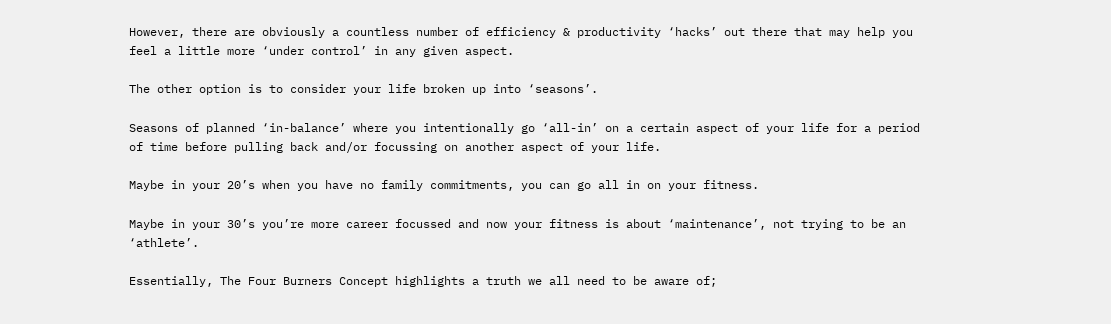However, there are obviously a countless number of efficiency & productivity ‘hacks’ out there that may help you feel a little more ‘under control’ in any given aspect.

The other option is to consider your life broken up into ‘seasons’.

Seasons of planned ‘in-balance’ where you intentionally go ‘all-in’ on a certain aspect of your life for a period of time before pulling back and/or focussing on another aspect of your life.

Maybe in your 20’s when you have no family commitments, you can go all in on your fitness.

Maybe in your 30’s you’re more career focussed and now your fitness is about ‘maintenance’, not trying to be an ‘athlete’.

Essentially, The Four Burners Concept highlights a truth we all need to be aware of;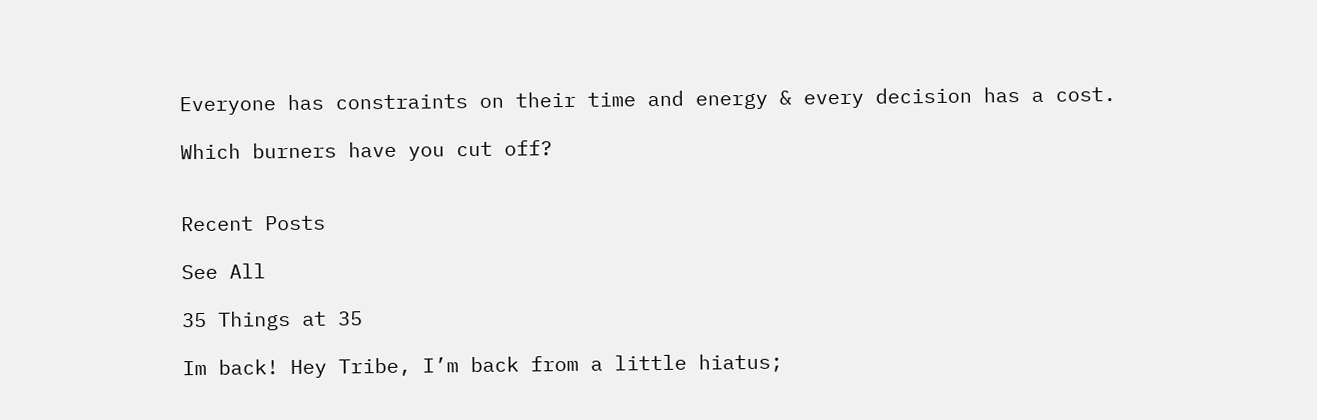Everyone has constraints on their time and energy & every decision has a cost.

Which burners have you cut off?


Recent Posts

See All

35 Things at 35

Im back! Hey Tribe, I’m back from a little hiatus;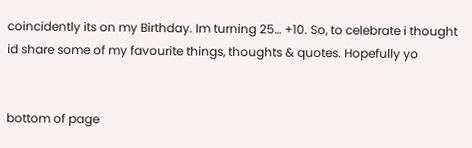coincidently its on my Birthday. Im turning 25… +10. So, to celebrate i thought id share some of my favourite things, thoughts & quotes. Hopefully yo


bottom of page